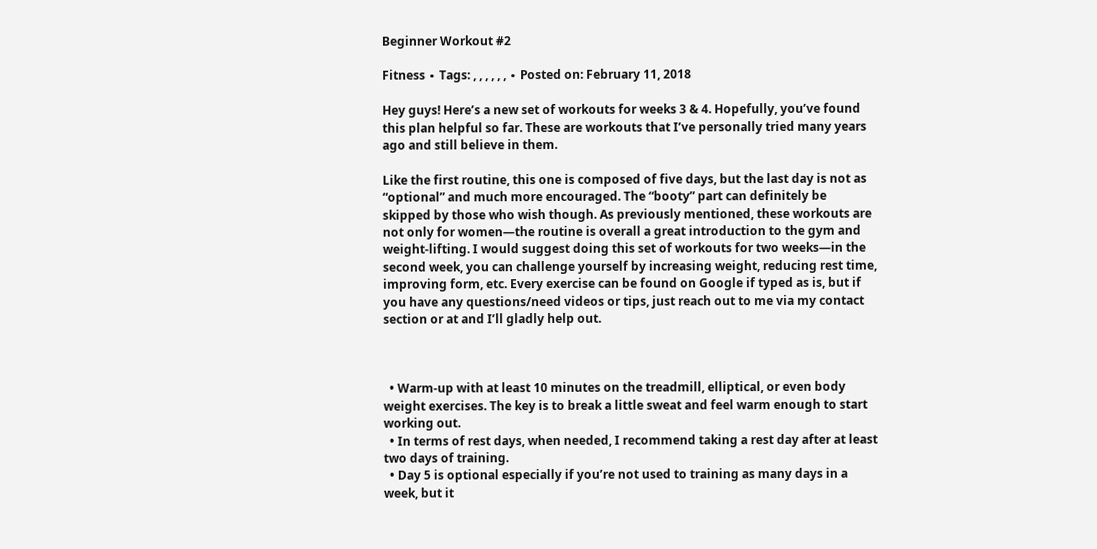Beginner Workout #2

Fitness ∙ Tags: , , , , , , ∙ Posted on: February 11, 2018

Hey guys! Here’s a new set of workouts for weeks 3 & 4. Hopefully, you’ve found this plan helpful so far. These are workouts that I’ve personally tried many years ago and still believe in them.

Like the first routine, this one is composed of five days, but the last day is not as “optional” and much more encouraged. The “booty” part can definitely be skipped by those who wish though. As previously mentioned, these workouts are not only for women—the routine is overall a great introduction to the gym and weight-lifting. I would suggest doing this set of workouts for two weeks—in the second week, you can challenge yourself by increasing weight, reducing rest time, improving form, etc. Every exercise can be found on Google if typed as is, but if you have any questions/need videos or tips, just reach out to me via my contact section or at and I’ll gladly help out.



  • Warm-up with at least 10 minutes on the treadmill, elliptical, or even body weight exercises. The key is to break a little sweat and feel warm enough to start working out.
  • In terms of rest days, when needed, I recommend taking a rest day after at least two days of training.
  • Day 5 is optional especially if you’re not used to training as many days in a week, but it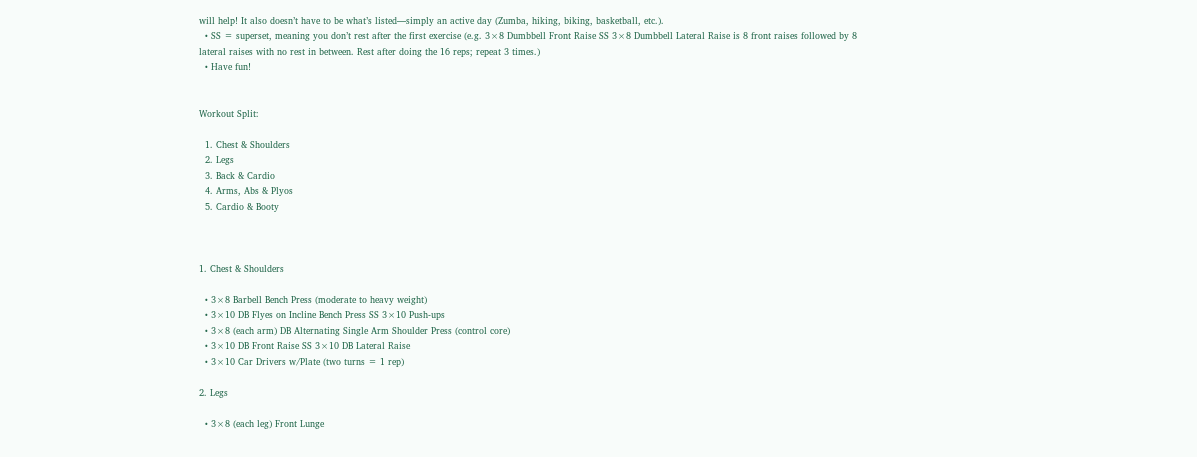will help! It also doesn’t have to be what’s listed—simply an active day (Zumba, hiking, biking, basketball, etc.).
  • SS = superset, meaning you don’t rest after the first exercise (e.g. 3×8 Dumbbell Front Raise SS 3×8 Dumbbell Lateral Raise is 8 front raises followed by 8 lateral raises with no rest in between. Rest after doing the 16 reps; repeat 3 times.)
  • Have fun!


Workout Split:

  1. Chest & Shoulders
  2. Legs
  3. Back & Cardio
  4. Arms, Abs & Plyos
  5. Cardio & Booty



1. Chest & Shoulders

  • 3×8 Barbell Bench Press (moderate to heavy weight)
  • 3×10 DB Flyes on Incline Bench Press SS 3×10 Push-ups
  • 3×8 (each arm) DB Alternating Single Arm Shoulder Press (control core)
  • 3×10 DB Front Raise SS 3×10 DB Lateral Raise
  • 3×10 Car Drivers w/Plate (two turns = 1 rep)

2. Legs

  • 3×8 (each leg) Front Lunge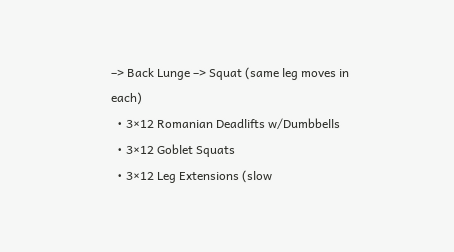–> Back Lunge –> Squat (same leg moves in each)
  • 3×12 Romanian Deadlifts w/Dumbbells
  • 3×12 Goblet Squats
  • 3×12 Leg Extensions (slow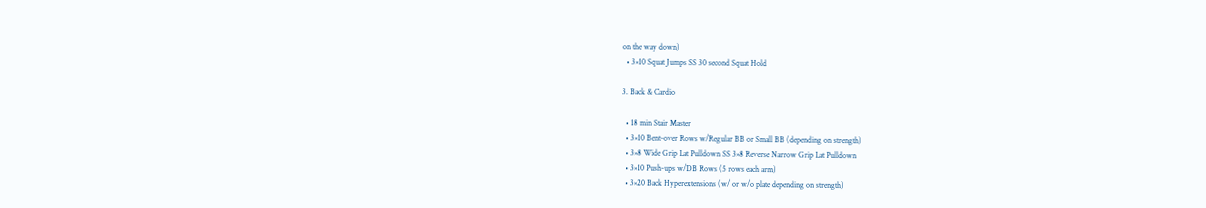on the way down)
  • 3×10 Squat Jumps SS 30 second Squat Hold

3. Back & Cardio

  • 18 min Stair Master
  • 3×10 Bent-over Rows w/Regular BB or Small BB (depending on strength)
  • 3×8 Wide Grip Lat Pulldown SS 3×8 Reverse Narrow Grip Lat Pulldown
  • 3×10 Push-ups w/DB Rows (5 rows each arm)
  • 3×20 Back Hyperextensions (w/ or w/o plate depending on strength)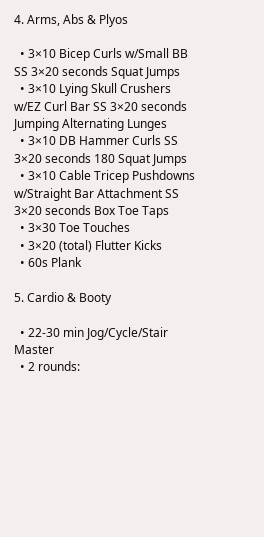4. Arms, Abs & Plyos

  • 3×10 Bicep Curls w/Small BB SS 3×20 seconds Squat Jumps
  • 3×10 Lying Skull Crushers w/EZ Curl Bar SS 3×20 seconds Jumping Alternating Lunges
  • 3×10 DB Hammer Curls SS 3×20 seconds 180 Squat Jumps
  • 3×10 Cable Tricep Pushdowns w/Straight Bar Attachment SS 3×20 seconds Box Toe Taps
  • 3×30 Toe Touches
  • 3×20 (total) Flutter Kicks
  • 60s Plank

5. Cardio & Booty

  • 22-30 min Jog/Cycle/Stair Master
  • 2 rounds: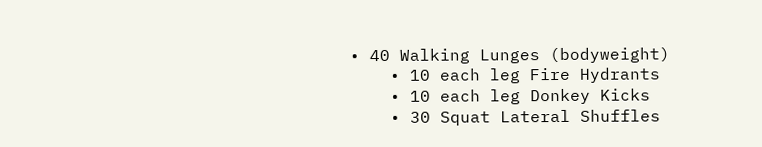• 40 Walking Lunges (bodyweight)
    • 10 each leg Fire Hydrants
    • 10 each leg Donkey Kicks
    • 30 Squat Lateral Shuffles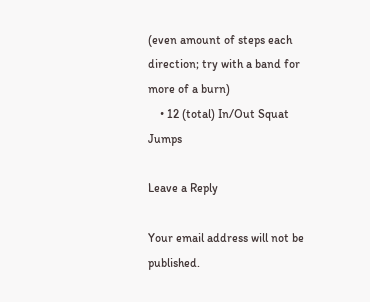(even amount of steps each direction; try with a band for more of a burn)
    • 12 (total) In/Out Squat Jumps

Leave a Reply

Your email address will not be published.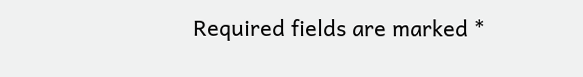Required fields are marked *